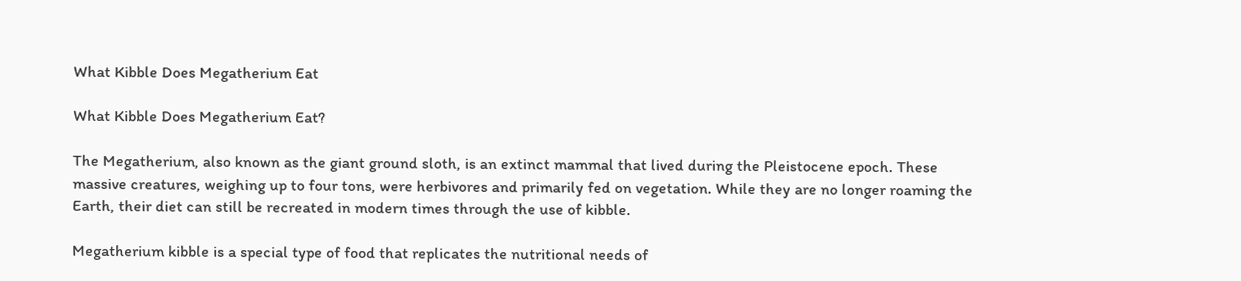What Kibble Does Megatherium Eat

What Kibble Does Megatherium Eat?

The Megatherium, also known as the giant ground sloth, is an extinct mammal that lived during the Pleistocene epoch. These massive creatures, weighing up to four tons, were herbivores and primarily fed on vegetation. While they are no longer roaming the Earth, their diet can still be recreated in modern times through the use of kibble.

Megatherium kibble is a special type of food that replicates the nutritional needs of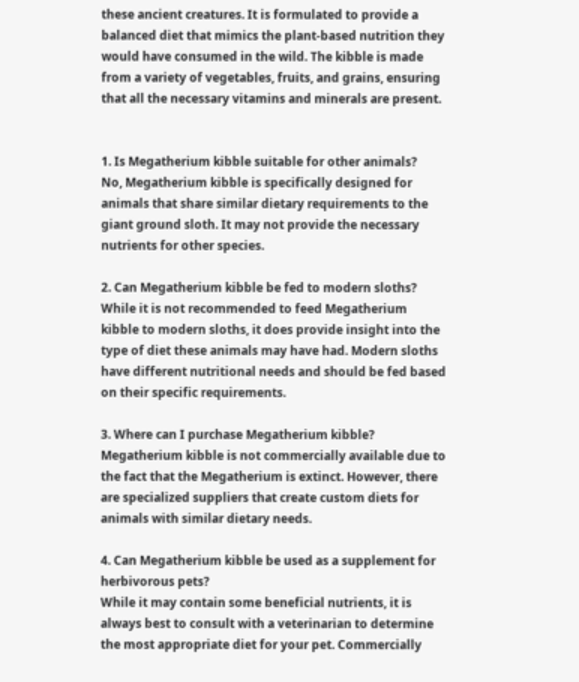these ancient creatures. It is formulated to provide a balanced diet that mimics the plant-based nutrition they would have consumed in the wild. The kibble is made from a variety of vegetables, fruits, and grains, ensuring that all the necessary vitamins and minerals are present.


1. Is Megatherium kibble suitable for other animals?
No, Megatherium kibble is specifically designed for animals that share similar dietary requirements to the giant ground sloth. It may not provide the necessary nutrients for other species.

2. Can Megatherium kibble be fed to modern sloths?
While it is not recommended to feed Megatherium kibble to modern sloths, it does provide insight into the type of diet these animals may have had. Modern sloths have different nutritional needs and should be fed based on their specific requirements.

3. Where can I purchase Megatherium kibble?
Megatherium kibble is not commercially available due to the fact that the Megatherium is extinct. However, there are specialized suppliers that create custom diets for animals with similar dietary needs.

4. Can Megatherium kibble be used as a supplement for herbivorous pets?
While it may contain some beneficial nutrients, it is always best to consult with a veterinarian to determine the most appropriate diet for your pet. Commercially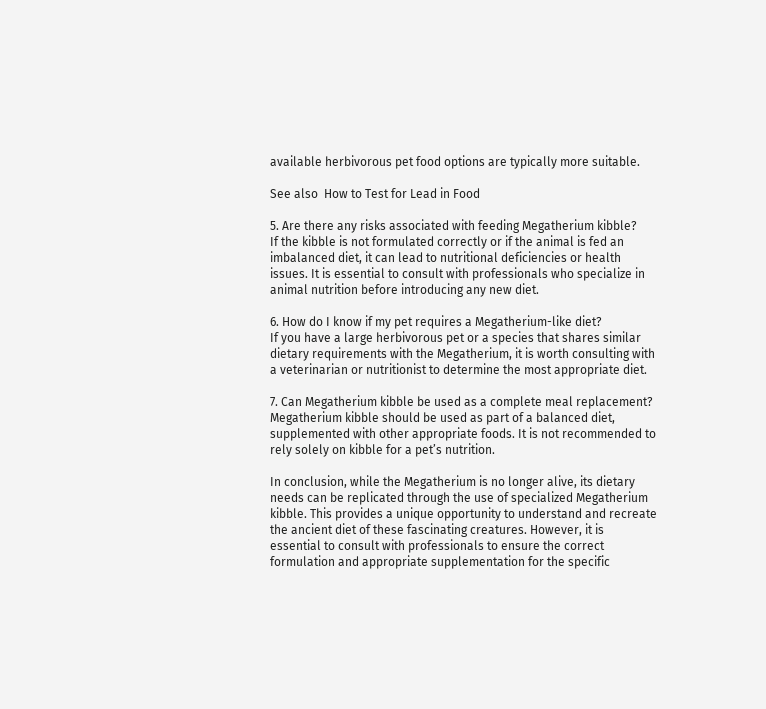available herbivorous pet food options are typically more suitable.

See also  How to Test for Lead in Food

5. Are there any risks associated with feeding Megatherium kibble?
If the kibble is not formulated correctly or if the animal is fed an imbalanced diet, it can lead to nutritional deficiencies or health issues. It is essential to consult with professionals who specialize in animal nutrition before introducing any new diet.

6. How do I know if my pet requires a Megatherium-like diet?
If you have a large herbivorous pet or a species that shares similar dietary requirements with the Megatherium, it is worth consulting with a veterinarian or nutritionist to determine the most appropriate diet.

7. Can Megatherium kibble be used as a complete meal replacement?
Megatherium kibble should be used as part of a balanced diet, supplemented with other appropriate foods. It is not recommended to rely solely on kibble for a pet’s nutrition.

In conclusion, while the Megatherium is no longer alive, its dietary needs can be replicated through the use of specialized Megatherium kibble. This provides a unique opportunity to understand and recreate the ancient diet of these fascinating creatures. However, it is essential to consult with professionals to ensure the correct formulation and appropriate supplementation for the specific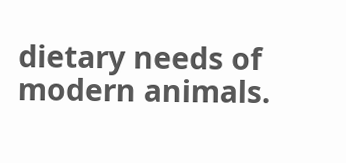dietary needs of modern animals.